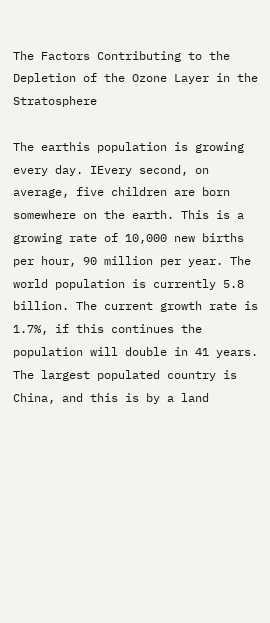The Factors Contributing to the Depletion of the Ozone Layer in the Stratosphere

The earthis population is growing every day. IEvery second, on average, five children are born somewhere on the earth. This is a growing rate of 10,000 new births per hour, 90 million per year. The world population is currently 5.8 billion. The current growth rate is 1.7%, if this continues the population will double in 41 years. The largest populated country is China, and this is by a land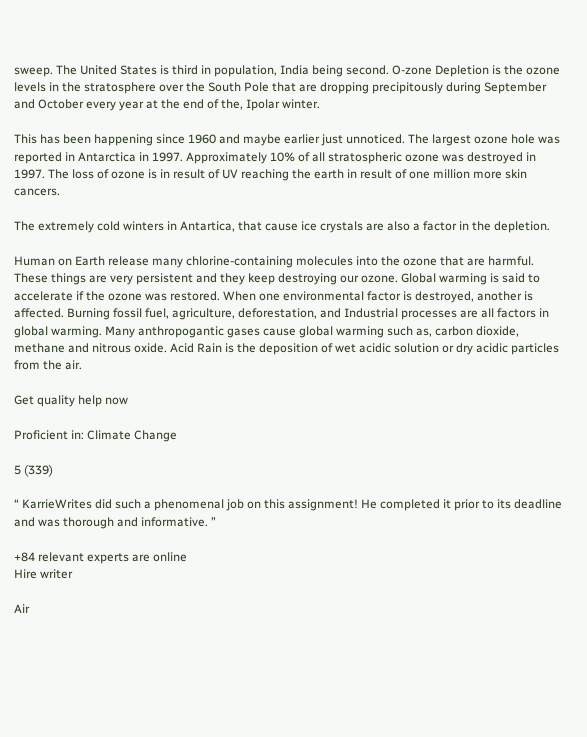sweep. The United States is third in population, India being second. O-zone Depletion is the ozone levels in the stratosphere over the South Pole that are dropping precipitously during September and October every year at the end of the, Ipolar winter.

This has been happening since 1960 and maybe earlier just unnoticed. The largest ozone hole was reported in Antarctica in 1997. Approximately 10% of all stratospheric ozone was destroyed in 1997. The loss of ozone is in result of UV reaching the earth in result of one million more skin cancers.

The extremely cold winters in Antartica, that cause ice crystals are also a factor in the depletion.

Human on Earth release many chlorine-containing molecules into the ozone that are harmful. These things are very persistent and they keep destroying our ozone. Global warming is said to accelerate if the ozone was restored. When one environmental factor is destroyed, another is affected. Burning fossil fuel, agriculture, deforestation, and Industrial processes are all factors in global warming. Many anthropogantic gases cause global warming such as, carbon dioxide, methane and nitrous oxide. Acid Rain is the deposition of wet acidic solution or dry acidic particles from the air.

Get quality help now

Proficient in: Climate Change

5 (339)

“ KarrieWrites did such a phenomenal job on this assignment! He completed it prior to its deadline and was thorough and informative. ”

+84 relevant experts are online
Hire writer

Air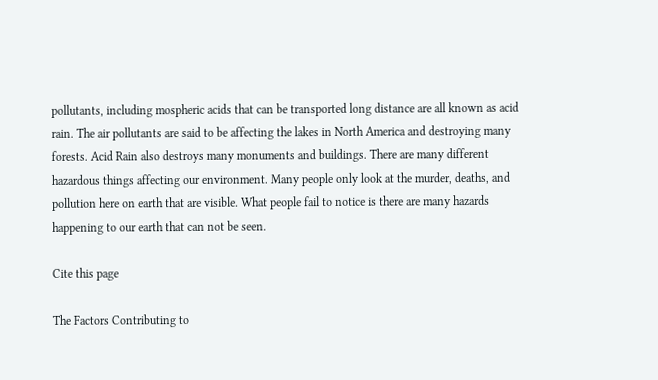pollutants, including mospheric acids that can be transported long distance are all known as acid rain. The air pollutants are said to be affecting the lakes in North America and destroying many forests. Acid Rain also destroys many monuments and buildings. There are many different hazardous things affecting our environment. Many people only look at the murder, deaths, and pollution here on earth that are visible. What people fail to notice is there are many hazards happening to our earth that can not be seen.

Cite this page

The Factors Contributing to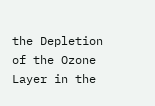the Depletion of the Ozone Layer in the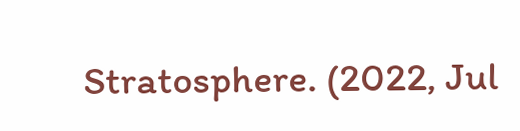Stratosphere. (2022, Jul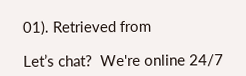01). Retrieved from

Let’s chat?  We're online 24/7